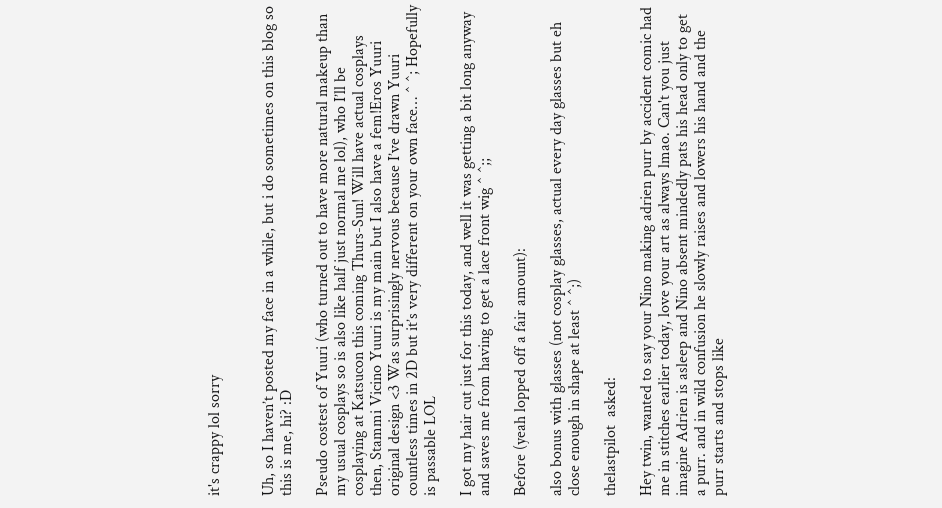it's crappy lol sorry


Uh, so I haven’t posted my face in a while, but i do sometimes on this blog so this is me, hi? :D

Pseudo costest of Yuuri (who turned out to have more natural makeup than my usual cosplays so is also like half just normal me lol), who I’ll be cosplaying at Katsucon this coming Thurs-Sun! Will have actual cosplays then, Stammi Vicino Yuuri is my main but I also have a fem!Eros Yuuri original design <3 Was surprisingly nervous because I’ve drawn Yuuri countless times in 2D but it’s very different on your own face… ^ ^; Hopefully is passable LOL

I got my hair cut just for this today, and well it was getting a bit long anyway and saves me from having to get a lace front wig ^ ^;;

Before (yeah lopped off a fair amount):

also bonus with glasses (not cosplay glasses, actual every day glasses but eh close enough in shape at least ^ ^;)

thelastpilot  asked:

Hey twin, wanted to say your Nino making adrien purr by accident comic had me in stitches earlier today, love your art as always lmao. Can't you just imagine Adrien is asleep and Nino absent mindedly pats his head only to get a purr. and in wild confusion he slowly raises and lowers his hand and the purr starts and stops like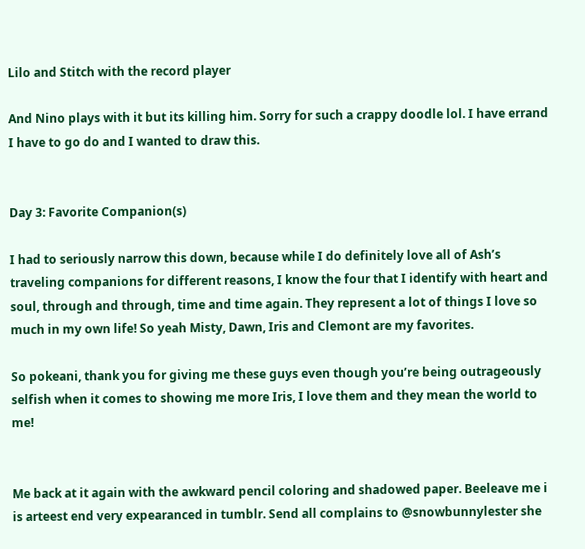Lilo and Stitch with the record player

And Nino plays with it but its killing him. Sorry for such a crappy doodle lol. I have errand I have to go do and I wanted to draw this.


Day 3: Favorite Companion(s)

I had to seriously narrow this down, because while I do definitely love all of Ash’s traveling companions for different reasons, I know the four that I identify with heart and soul, through and through, time and time again. They represent a lot of things I love so much in my own life! So yeah Misty, Dawn, Iris and Clemont are my favorites.

So pokeani, thank you for giving me these guys even though you’re being outrageously selfish when it comes to showing me more Iris, I love them and they mean the world to me!


Me back at it again with the awkward pencil coloring and shadowed paper. Beeleave me i is arteest end very expearanced in tumblr. Send all complains to @snowbunnylester she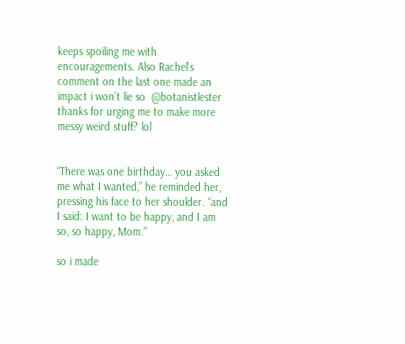keeps spoiling me with encouragements. Also Rachel’s comment on the last one made an impact i won’t lie so  @botanistlester thanks for urging me to make more messy weird stuff? lol


“There was one birthday… you asked me what I wanted,” he reminded her, pressing his face to her shoulder. “and I said: I want to be happy, and I am so, so happy, Mom.”

so i made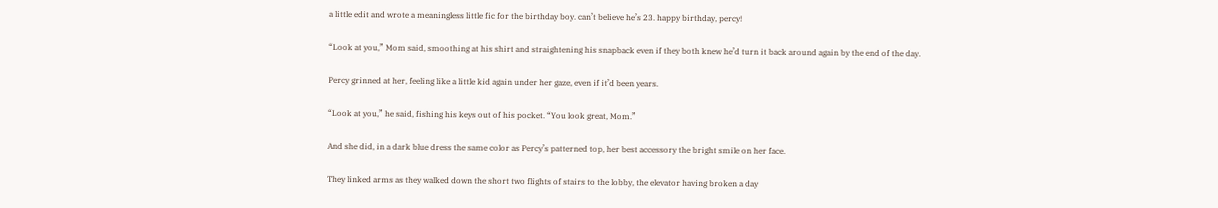a little edit and wrote a meaningless little fic for the birthday boy. can’t believe he’s 23. happy birthday, percy!

“Look at you,” Mom said, smoothing at his shirt and straightening his snapback even if they both knew he’d turn it back around again by the end of the day.

Percy grinned at her, feeling like a little kid again under her gaze, even if it’d been years.

“Look at you,” he said, fishing his keys out of his pocket. “You look great, Mom.”

And she did, in a dark blue dress the same color as Percy’s patterned top, her best accessory the bright smile on her face.

They linked arms as they walked down the short two flights of stairs to the lobby, the elevator having broken a day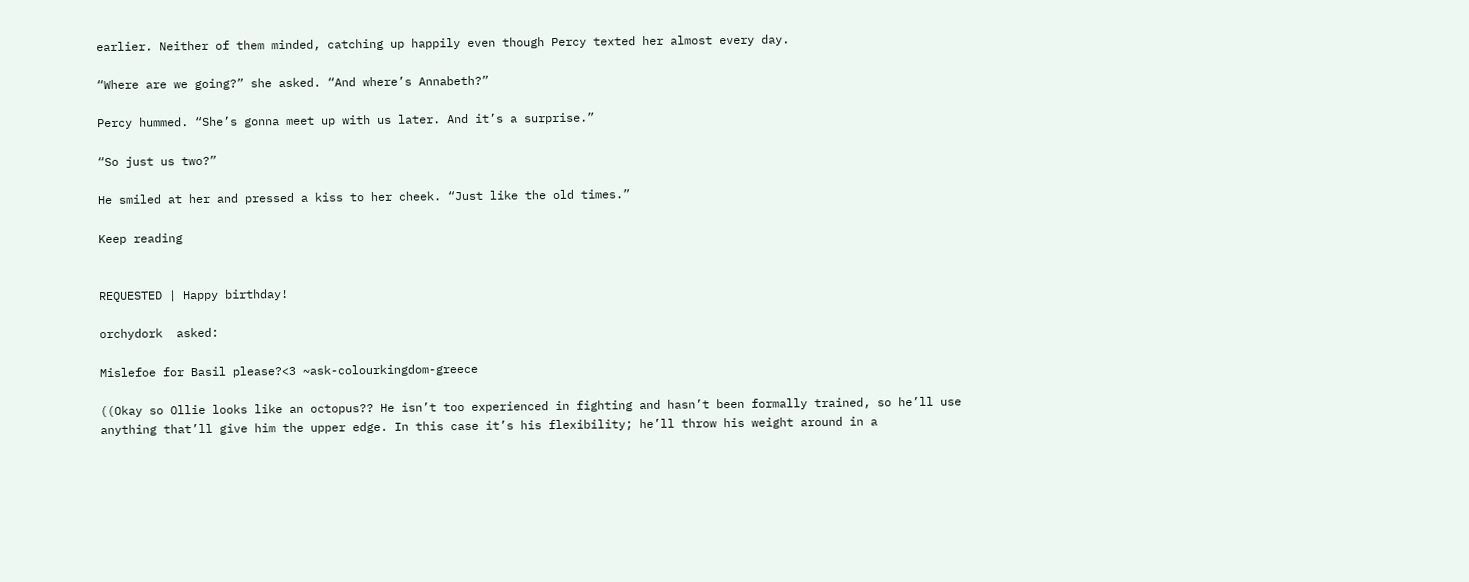earlier. Neither of them minded, catching up happily even though Percy texted her almost every day.

“Where are we going?” she asked. “And where’s Annabeth?”

Percy hummed. “She’s gonna meet up with us later. And it’s a surprise.”

“So just us two?”

He smiled at her and pressed a kiss to her cheek. “Just like the old times.”

Keep reading


REQUESTED | Happy birthday!

orchydork  asked:

Mislefoe for Basil please?<3 ~ask-colourkingdom-greece

((Okay so Ollie looks like an octopus?? He isn’t too experienced in fighting and hasn’t been formally trained, so he’ll use anything that’ll give him the upper edge. In this case it’s his flexibility; he’ll throw his weight around in a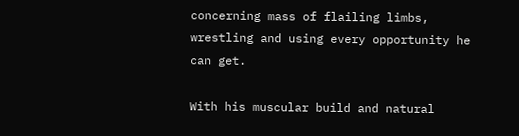concerning mass of flailing limbs, wrestling and using every opportunity he can get.

With his muscular build and natural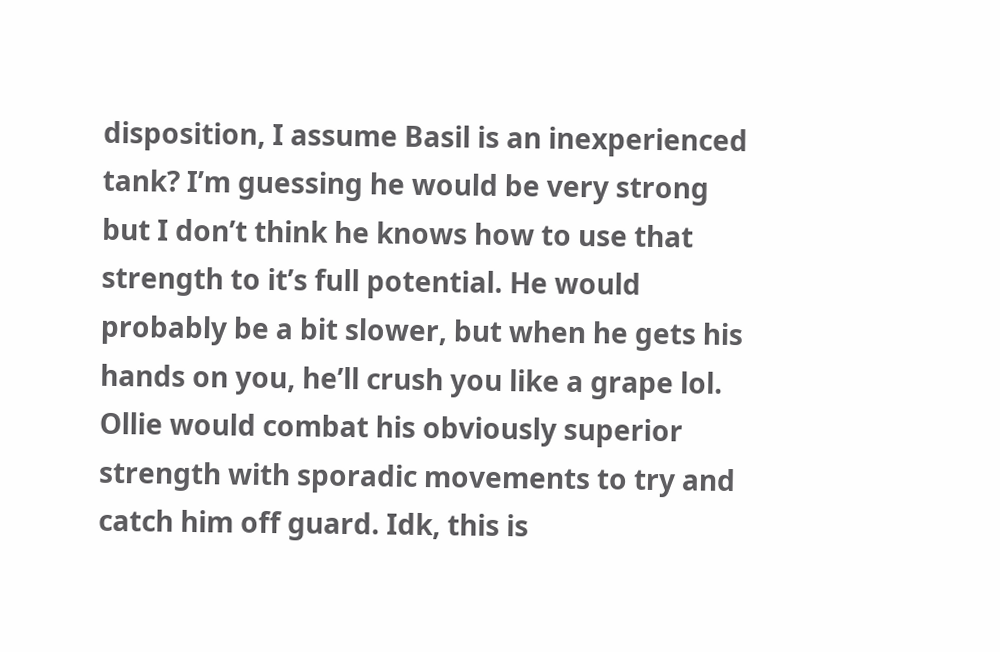disposition, I assume Basil is an inexperienced tank? I’m guessing he would be very strong but I don’t think he knows how to use that strength to it’s full potential. He would probably be a bit slower, but when he gets his hands on you, he’ll crush you like a grape lol. Ollie would combat his obviously superior strength with sporadic movements to try and catch him off guard. Idk, this is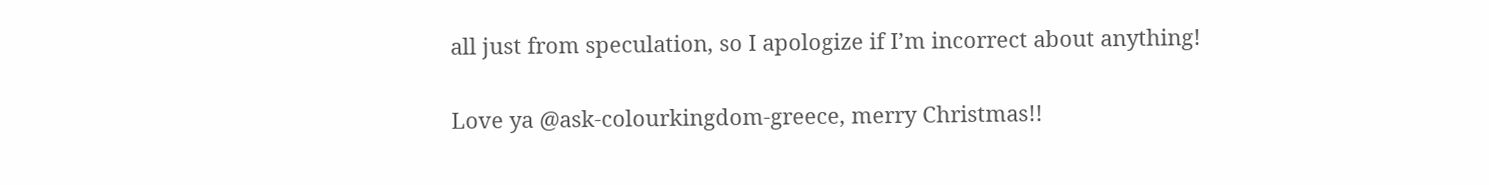all just from speculation, so I apologize if I’m incorrect about anything!

Love ya @ask-colourkingdom-greece, merry Christmas!!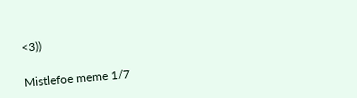<3))

Mistlefoe meme 1/7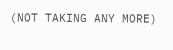(NOT TAKING ANY MORE)